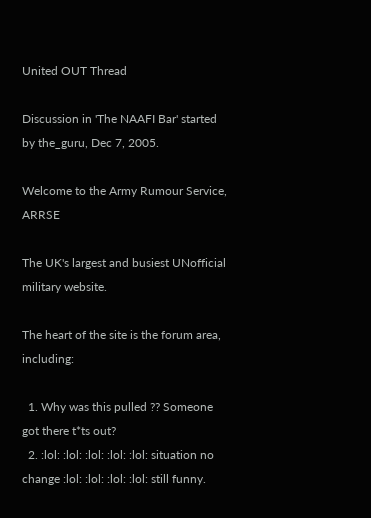United OUT Thread

Discussion in 'The NAAFI Bar' started by the_guru, Dec 7, 2005.

Welcome to the Army Rumour Service, ARRSE

The UK's largest and busiest UNofficial military website.

The heart of the site is the forum area, including:

  1. Why was this pulled ?? Someone got there t*ts out?
  2. :lol: :lol: :lol: :lol: :lol: situation no change :lol: :lol: :lol: :lol: still funny.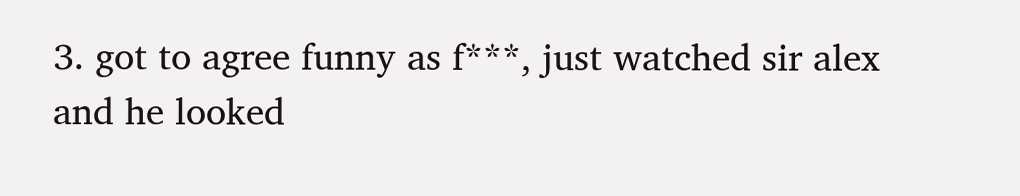3. got to agree funny as f***, just watched sir alex and he looked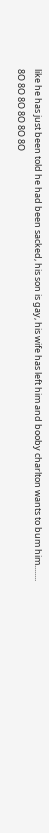like he has just been told he had been sacked, his son is gay, his wife has left him and booby charlton wants to bum him........ 8O 8O 8O 8O 8O 8O